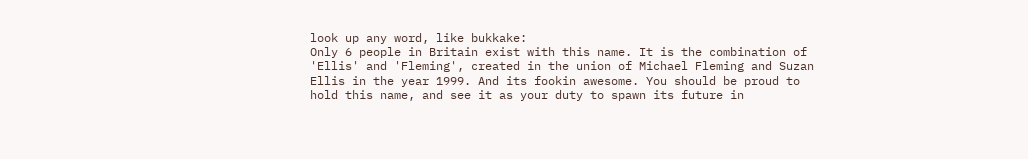look up any word, like bukkake:
Only 6 people in Britain exist with this name. It is the combination of 'Ellis' and 'Fleming', created in the union of Michael Fleming and Suzan Ellis in the year 1999. And its fookin awesome. You should be proud to hold this name, and see it as your duty to spawn its future in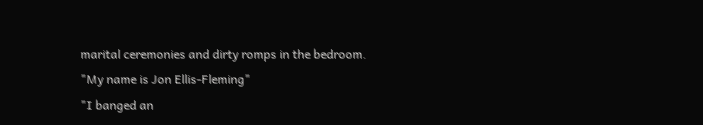marital ceremonies and dirty romps in the bedroom.
"My name is Jon Ellis-Fleming"
"I banged an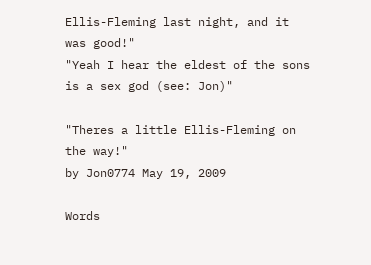Ellis-Fleming last night, and it was good!"
"Yeah I hear the eldest of the sons is a sex god (see: Jon)"

"Theres a little Ellis-Fleming on the way!"
by Jon0774 May 19, 2009

Words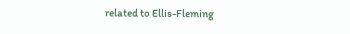related to Ellis-Fleming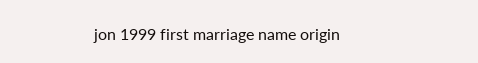jon 1999 first marriage name origin